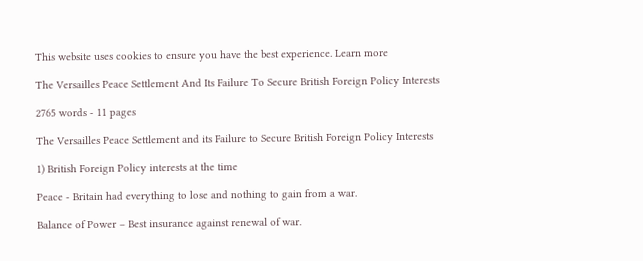This website uses cookies to ensure you have the best experience. Learn more

The Versailles Peace Settlement And Its Failure To Secure British Foreign Policy Interests

2765 words - 11 pages

The Versailles Peace Settlement and its Failure to Secure British Foreign Policy Interests

1) British Foreign Policy interests at the time

Peace - Britain had everything to lose and nothing to gain from a war.

Balance of Power – Best insurance against renewal of war.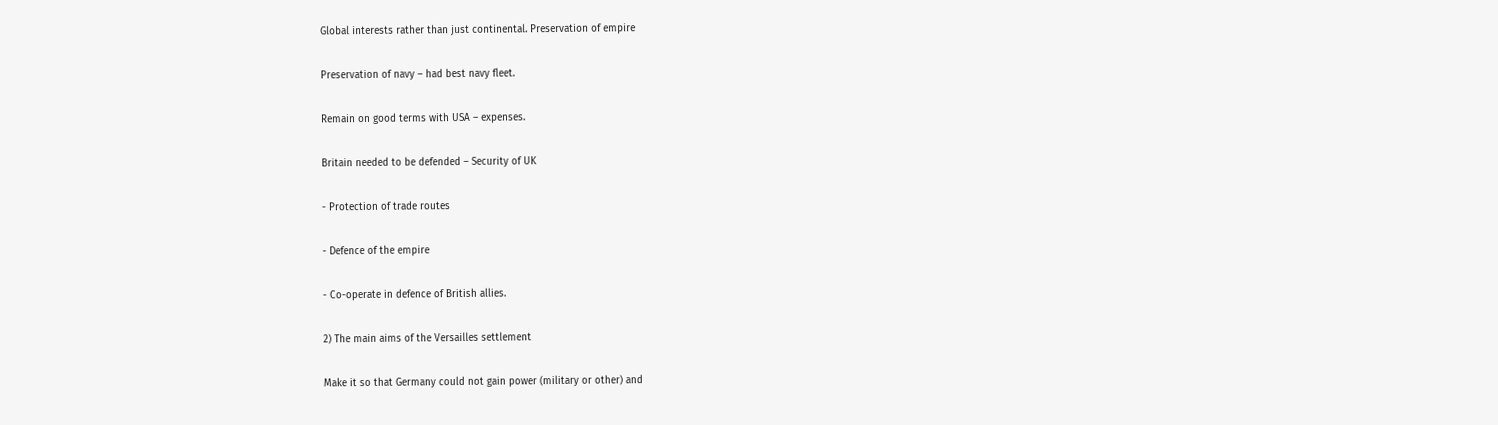Global interests rather than just continental. Preservation of empire

Preservation of navy – had best navy fleet.

Remain on good terms with USA – expenses.

Britain needed to be defended – Security of UK

- Protection of trade routes

- Defence of the empire

- Co-operate in defence of British allies.

2) The main aims of the Versailles settlement

Make it so that Germany could not gain power (military or other) and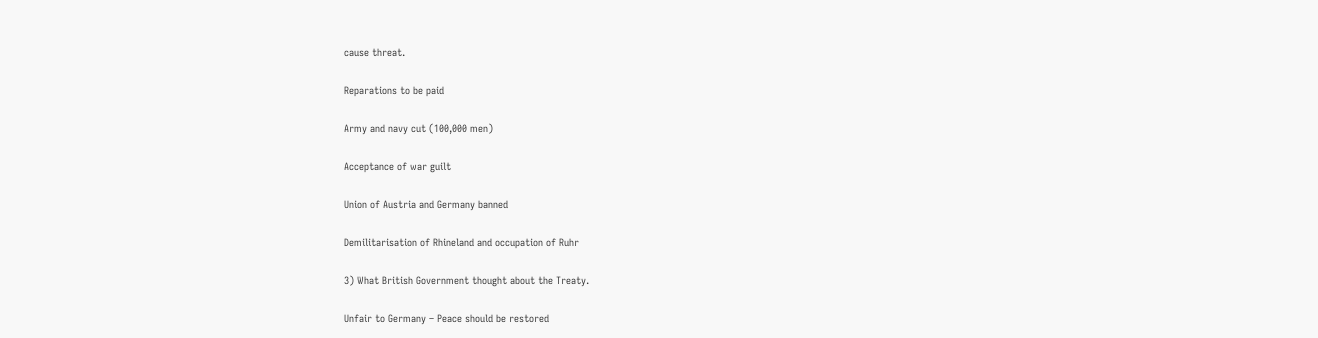cause threat.

Reparations to be paid

Army and navy cut (100,000 men)

Acceptance of war guilt

Union of Austria and Germany banned

Demilitarisation of Rhineland and occupation of Ruhr

3) What British Government thought about the Treaty.

Unfair to Germany – Peace should be restored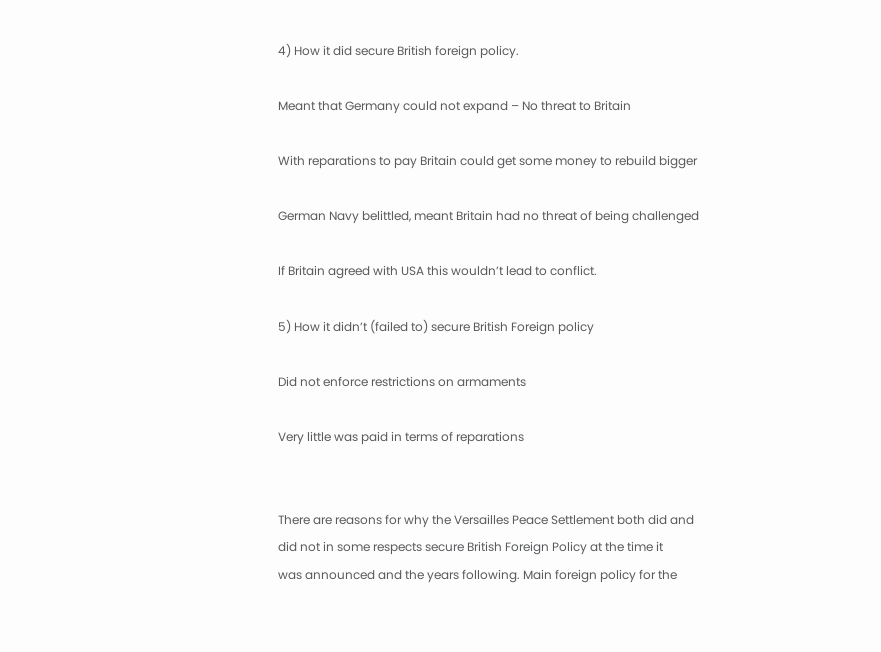4) How it did secure British foreign policy.

Meant that Germany could not expand – No threat to Britain

With reparations to pay Britain could get some money to rebuild bigger

German Navy belittled, meant Britain had no threat of being challenged

If Britain agreed with USA this wouldn’t lead to conflict.

5) How it didn’t (failed to) secure British Foreign policy

Did not enforce restrictions on armaments

Very little was paid in terms of reparations


There are reasons for why the Versailles Peace Settlement both did and
did not in some respects secure British Foreign Policy at the time it
was announced and the years following. Main foreign policy for the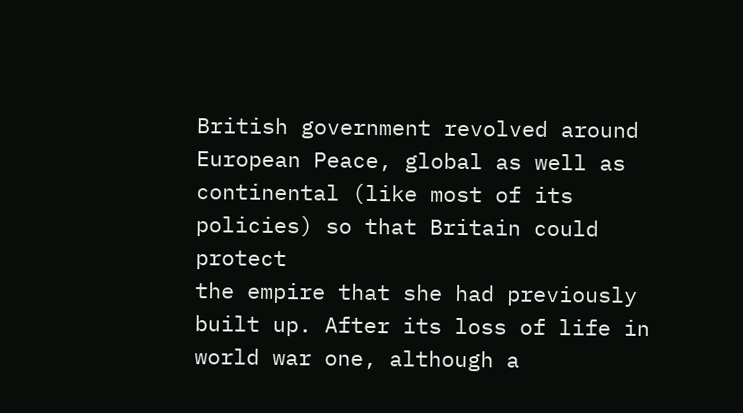British government revolved around European Peace, global as well as
continental (like most of its policies) so that Britain could protect
the empire that she had previously built up. After its loss of life in
world war one, although a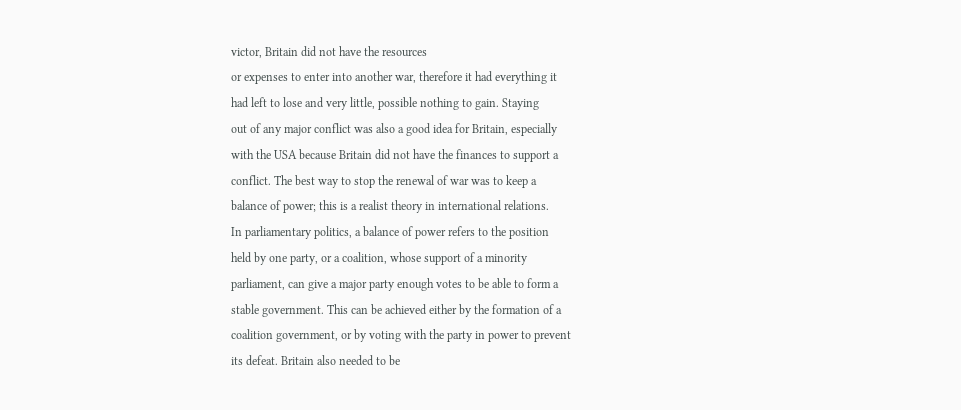victor, Britain did not have the resources
or expenses to enter into another war, therefore it had everything it
had left to lose and very little, possible nothing to gain. Staying
out of any major conflict was also a good idea for Britain, especially
with the USA because Britain did not have the finances to support a
conflict. The best way to stop the renewal of war was to keep a
balance of power; this is a realist theory in international relations.
In parliamentary politics, a balance of power refers to the position
held by one party, or a coalition, whose support of a minority
parliament, can give a major party enough votes to be able to form a
stable government. This can be achieved either by the formation of a
coalition government, or by voting with the party in power to prevent
its defeat. Britain also needed to be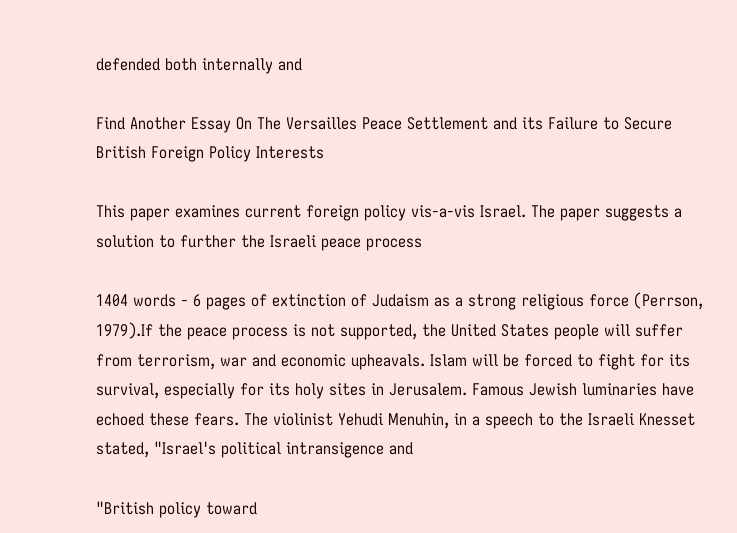defended both internally and

Find Another Essay On The Versailles Peace Settlement and its Failure to Secure British Foreign Policy Interests

This paper examines current foreign policy vis-a-vis Israel. The paper suggests a solution to further the Israeli peace process

1404 words - 6 pages of extinction of Judaism as a strong religious force (Perrson, 1979).If the peace process is not supported, the United States people will suffer from terrorism, war and economic upheavals. Islam will be forced to fight for its survival, especially for its holy sites in Jerusalem. Famous Jewish luminaries have echoed these fears. The violinist Yehudi Menuhin, in a speech to the Israeli Knesset stated, "Israel's political intransigence and

"British policy toward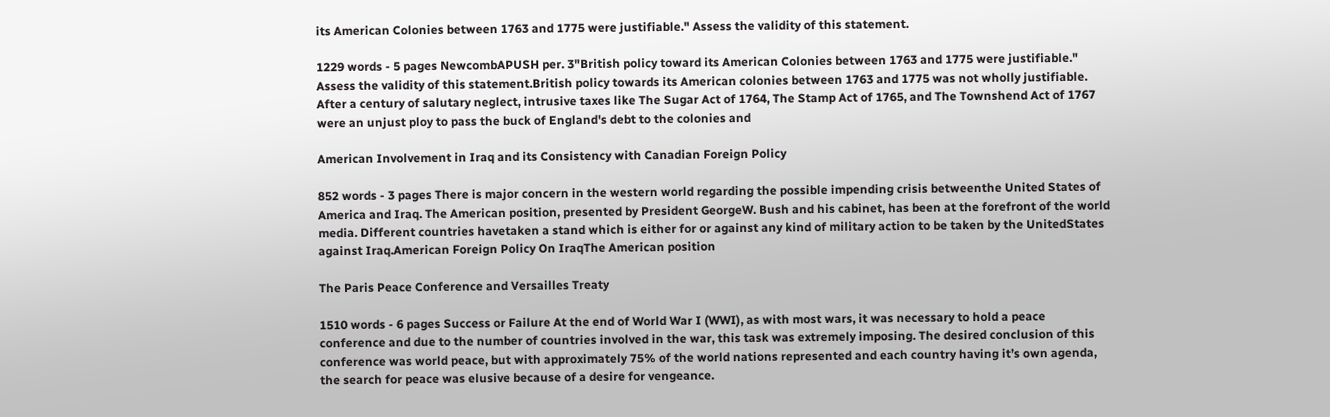its American Colonies between 1763 and 1775 were justifiable." Assess the validity of this statement.

1229 words - 5 pages NewcombAPUSH per. 3"British policy toward its American Colonies between 1763 and 1775 were justifiable." Assess the validity of this statement.British policy towards its American colonies between 1763 and 1775 was not wholly justifiable. After a century of salutary neglect, intrusive taxes like The Sugar Act of 1764, The Stamp Act of 1765, and The Townshend Act of 1767 were an unjust ploy to pass the buck of England's debt to the colonies and

American Involvement in Iraq and its Consistency with Canadian Foreign Policy

852 words - 3 pages There is major concern in the western world regarding the possible impending crisis betweenthe United States of America and Iraq. The American position, presented by President GeorgeW. Bush and his cabinet, has been at the forefront of the world media. Different countries havetaken a stand which is either for or against any kind of military action to be taken by the UnitedStates against Iraq.American Foreign Policy On IraqThe American position

The Paris Peace Conference and Versailles Treaty

1510 words - 6 pages Success or Failure At the end of World War I (WWI), as with most wars, it was necessary to hold a peace conference and due to the number of countries involved in the war, this task was extremely imposing. The desired conclusion of this conference was world peace, but with approximately 75% of the world nations represented and each country having it’s own agenda, the search for peace was elusive because of a desire for vengeance.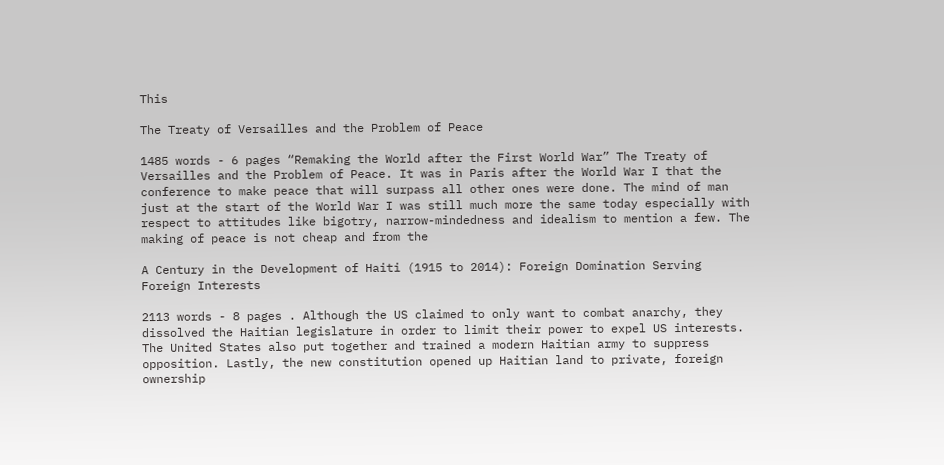This

The Treaty of Versailles and the Problem of Peace

1485 words - 6 pages “Remaking the World after the First World War” The Treaty of Versailles and the Problem of Peace. It was in Paris after the World War I that the conference to make peace that will surpass all other ones were done. The mind of man just at the start of the World War I was still much more the same today especially with respect to attitudes like bigotry, narrow-mindedness and idealism to mention a few. The making of peace is not cheap and from the

A Century in the Development of Haiti (1915 to 2014): Foreign Domination Serving Foreign Interests

2113 words - 8 pages . Although the US claimed to only want to combat anarchy, they dissolved the Haitian legislature in order to limit their power to expel US interests. The United States also put together and trained a modern Haitian army to suppress opposition. Lastly, the new constitution opened up Haitian land to private, foreign ownership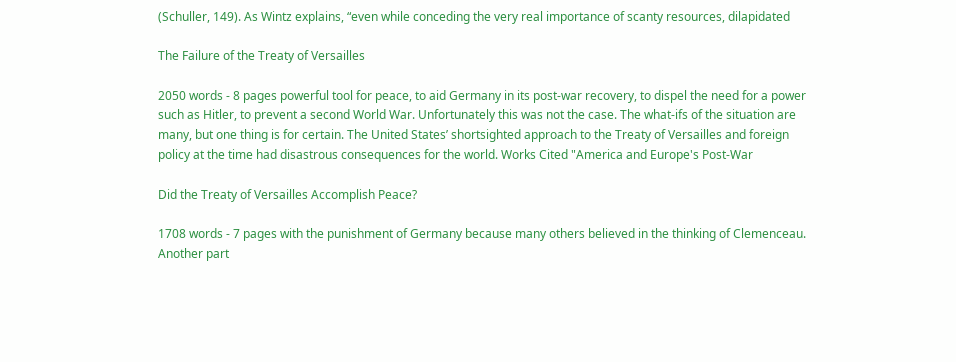(Schuller, 149). As Wintz explains, “even while conceding the very real importance of scanty resources, dilapidated

The Failure of the Treaty of Versailles

2050 words - 8 pages powerful tool for peace, to aid Germany in its post-war recovery, to dispel the need for a power such as Hitler, to prevent a second World War. Unfortunately this was not the case. The what-ifs of the situation are many, but one thing is for certain. The United States’ shortsighted approach to the Treaty of Versailles and foreign policy at the time had disastrous consequences for the world. Works Cited "America and Europe's Post-War

Did the Treaty of Versailles Accomplish Peace?

1708 words - 7 pages with the punishment of Germany because many others believed in the thinking of Clemenceau. Another part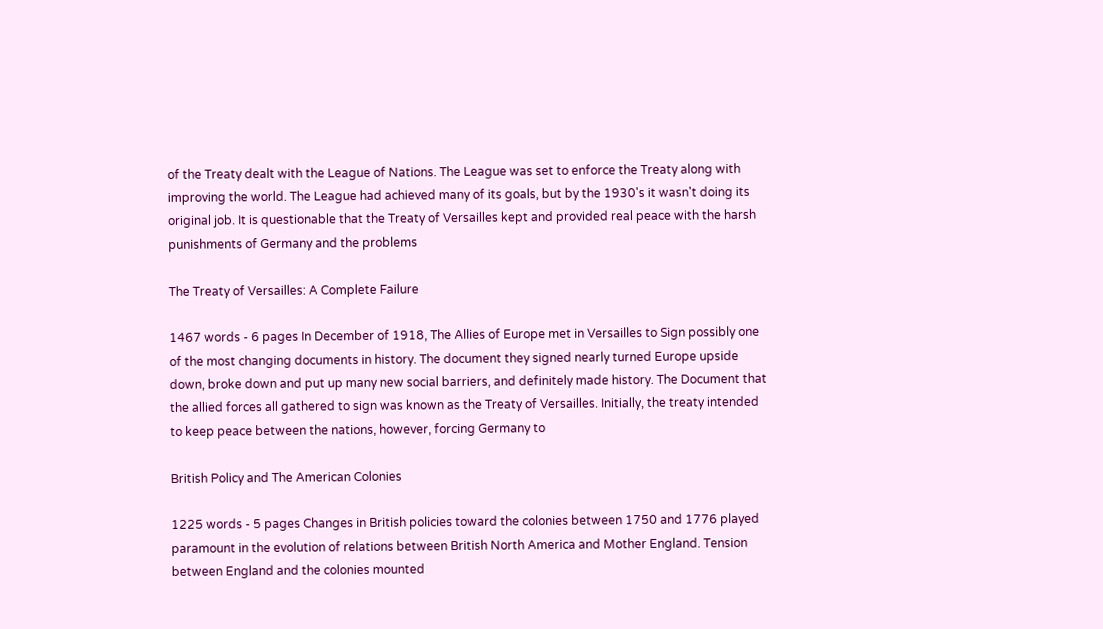of the Treaty dealt with the League of Nations. The League was set to enforce the Treaty along with improving the world. The League had achieved many of its goals, but by the 1930's it wasn't doing its original job. It is questionable that the Treaty of Versailles kept and provided real peace with the harsh punishments of Germany and the problems

The Treaty of Versailles: A Complete Failure

1467 words - 6 pages In December of 1918, The Allies of Europe met in Versailles to Sign possibly one of the most changing documents in history. The document they signed nearly turned Europe upside down, broke down and put up many new social barriers, and definitely made history. The Document that the allied forces all gathered to sign was known as the Treaty of Versailles. Initially, the treaty intended to keep peace between the nations, however, forcing Germany to

British Policy and The American Colonies

1225 words - 5 pages Changes in British policies toward the colonies between 1750 and 1776 played paramount in the evolution of relations between British North America and Mother England. Tension between England and the colonies mounted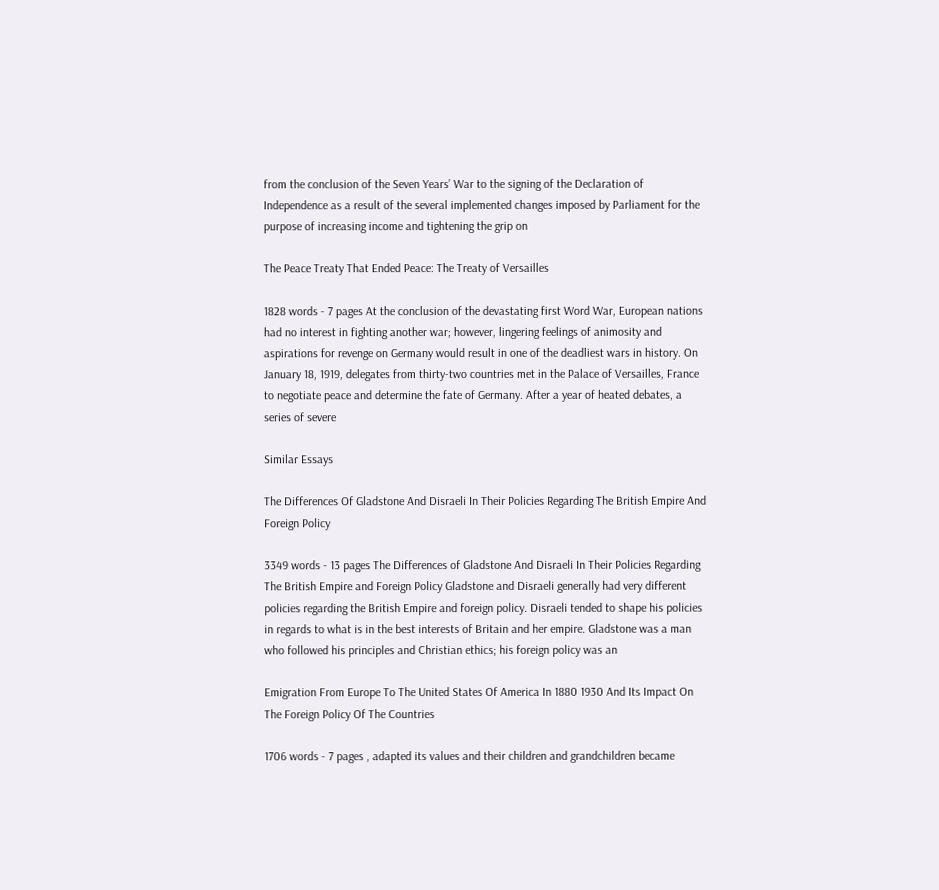from the conclusion of the Seven Years’ War to the signing of the Declaration of Independence as a result of the several implemented changes imposed by Parliament for the purpose of increasing income and tightening the grip on

The Peace Treaty That Ended Peace: The Treaty of Versailles

1828 words - 7 pages At the conclusion of the devastating first Word War, European nations had no interest in fighting another war; however, lingering feelings of animosity and aspirations for revenge on Germany would result in one of the deadliest wars in history. On January 18, 1919, delegates from thirty-two countries met in the Palace of Versailles, France to negotiate peace and determine the fate of Germany. After a year of heated debates, a series of severe

Similar Essays

The Differences Of Gladstone And Disraeli In Their Policies Regarding The British Empire And Foreign Policy

3349 words - 13 pages The Differences of Gladstone And Disraeli In Their Policies Regarding The British Empire and Foreign Policy Gladstone and Disraeli generally had very different policies regarding the British Empire and foreign policy. Disraeli tended to shape his policies in regards to what is in the best interests of Britain and her empire. Gladstone was a man who followed his principles and Christian ethics; his foreign policy was an

Emigration From Europe To The United States Of America In 1880 1930 And Its Impact On The Foreign Policy Of The Countries

1706 words - 7 pages , adapted its values and their children and grandchildren became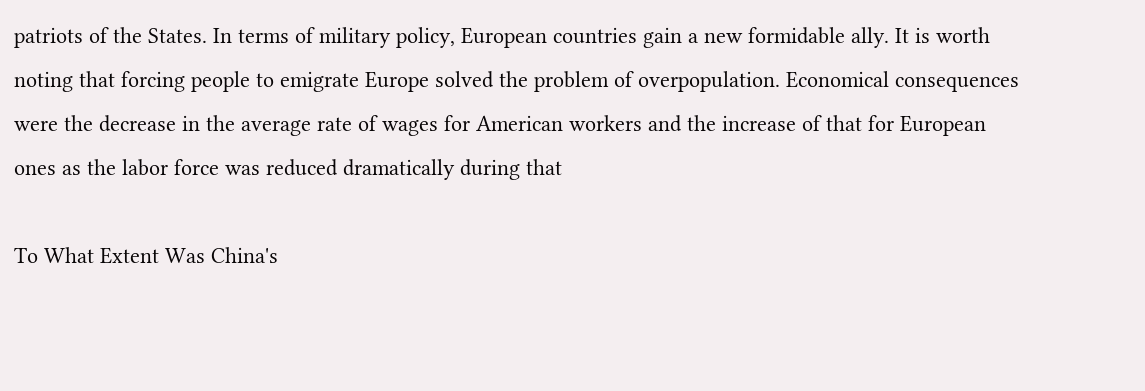patriots of the States. In terms of military policy, European countries gain a new formidable ally. It is worth noting that forcing people to emigrate Europe solved the problem of overpopulation. Economical consequences were the decrease in the average rate of wages for American workers and the increase of that for European ones as the labor force was reduced dramatically during that

To What Extent Was China's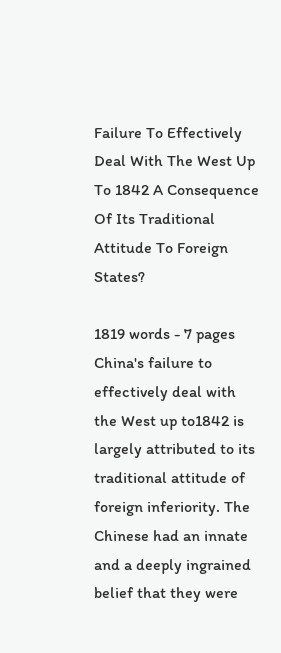Failure To Effectively Deal With The West Up To 1842 A Consequence Of Its Traditional Attitude To Foreign States?

1819 words - 7 pages China's failure to effectively deal with the West up to1842 is largely attributed to its traditional attitude of foreign inferiority. The Chinese had an innate and a deeply ingrained belief that they were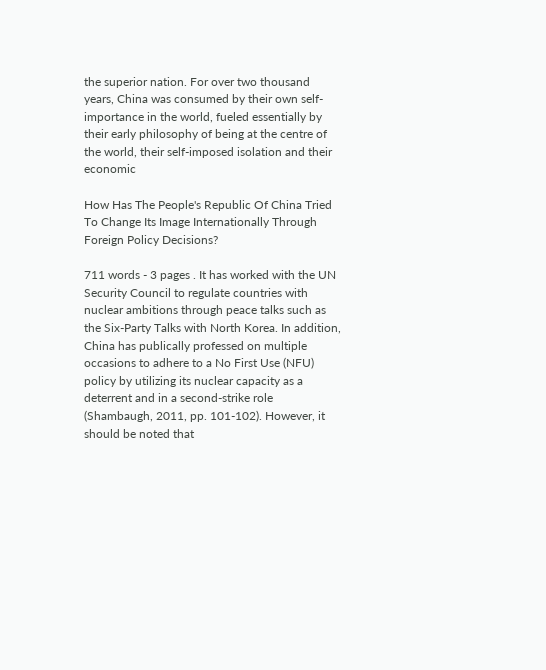the superior nation. For over two thousand years, China was consumed by their own self-importance in the world, fueled essentially by their early philosophy of being at the centre of the world, their self-imposed isolation and their economic

How Has The People's Republic Of China Tried To Change Its Image Internationally Through Foreign Policy Decisions?

711 words - 3 pages . It has worked with the UN Security Council to regulate countries with nuclear ambitions through peace talks such as the Six-Party Talks with North Korea. In addition, China has publically professed on multiple occasions to adhere to a No First Use (NFU) policy by utilizing its nuclear capacity as a deterrent and in a second-strike role (Shambaugh, 2011, pp. 101-102). However, it should be noted that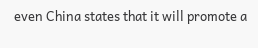even China states that it will promote a